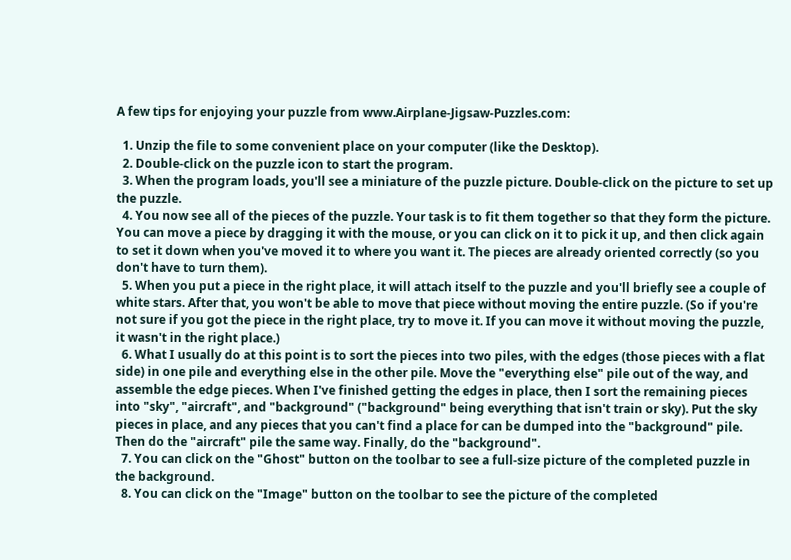A few tips for enjoying your puzzle from www.Airplane-Jigsaw-Puzzles.com:

  1. Unzip the file to some convenient place on your computer (like the Desktop).
  2. Double-click on the puzzle icon to start the program.
  3. When the program loads, you'll see a miniature of the puzzle picture. Double-click on the picture to set up the puzzle.
  4. You now see all of the pieces of the puzzle. Your task is to fit them together so that they form the picture. You can move a piece by dragging it with the mouse, or you can click on it to pick it up, and then click again to set it down when you've moved it to where you want it. The pieces are already oriented correctly (so you don't have to turn them).
  5. When you put a piece in the right place, it will attach itself to the puzzle and you'll briefly see a couple of white stars. After that, you won't be able to move that piece without moving the entire puzzle. (So if you're not sure if you got the piece in the right place, try to move it. If you can move it without moving the puzzle, it wasn't in the right place.)
  6. What I usually do at this point is to sort the pieces into two piles, with the edges (those pieces with a flat side) in one pile and everything else in the other pile. Move the "everything else" pile out of the way, and assemble the edge pieces. When I've finished getting the edges in place, then I sort the remaining pieces into "sky", "aircraft", and "background" ("background" being everything that isn't train or sky). Put the sky pieces in place, and any pieces that you can't find a place for can be dumped into the "background" pile. Then do the "aircraft" pile the same way. Finally, do the "background".
  7. You can click on the "Ghost" button on the toolbar to see a full-size picture of the completed puzzle in the background.
  8. You can click on the "Image" button on the toolbar to see the picture of the completed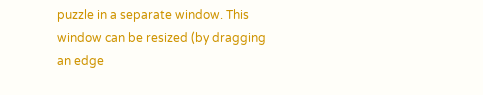puzzle in a separate window. This window can be resized (by dragging an edge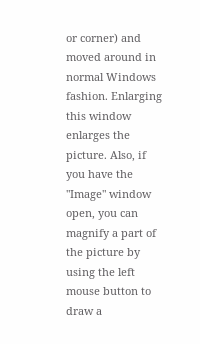or corner) and moved around in normal Windows fashion. Enlarging this window enlarges the picture. Also, if you have the "Image" window open, you can magnify a part of the picture by using the left mouse button to draw a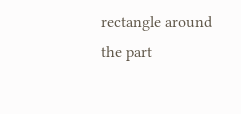rectangle around the part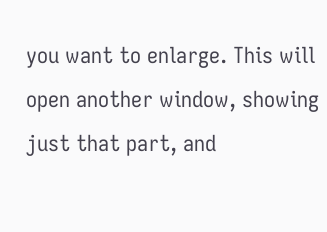you want to enlarge. This will open another window, showing just that part, and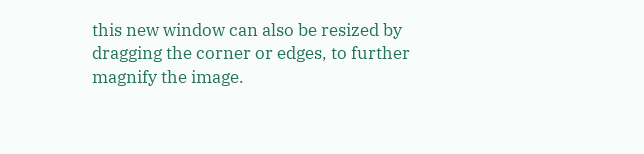this new window can also be resized by dragging the corner or edges, to further magnify the image.